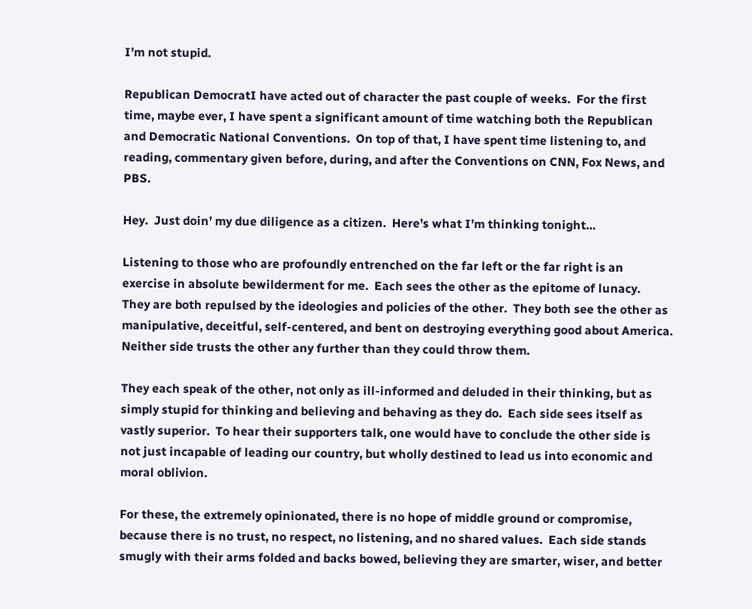I’m not stupid.

Republican DemocratI have acted out of character the past couple of weeks.  For the first time, maybe ever, I have spent a significant amount of time watching both the Republican and Democratic National Conventions.  On top of that, I have spent time listening to, and reading, commentary given before, during, and after the Conventions on CNN, Fox News, and PBS.

Hey.  Just doin’ my due diligence as a citizen.  Here’s what I’m thinking tonight…

Listening to those who are profoundly entrenched on the far left or the far right is an exercise in absolute bewilderment for me.  Each sees the other as the epitome of lunacy.  They are both repulsed by the ideologies and policies of the other.  They both see the other as manipulative, deceitful, self-centered, and bent on destroying everything good about America.  Neither side trusts the other any further than they could throw them.

They each speak of the other, not only as ill-informed and deluded in their thinking, but as simply stupid for thinking and believing and behaving as they do.  Each side sees itself as vastly superior.  To hear their supporters talk, one would have to conclude the other side is not just incapable of leading our country, but wholly destined to lead us into economic and moral oblivion.

For these, the extremely opinionated, there is no hope of middle ground or compromise, because there is no trust, no respect, no listening, and no shared values.  Each side stands smugly with their arms folded and backs bowed, believing they are smarter, wiser, and better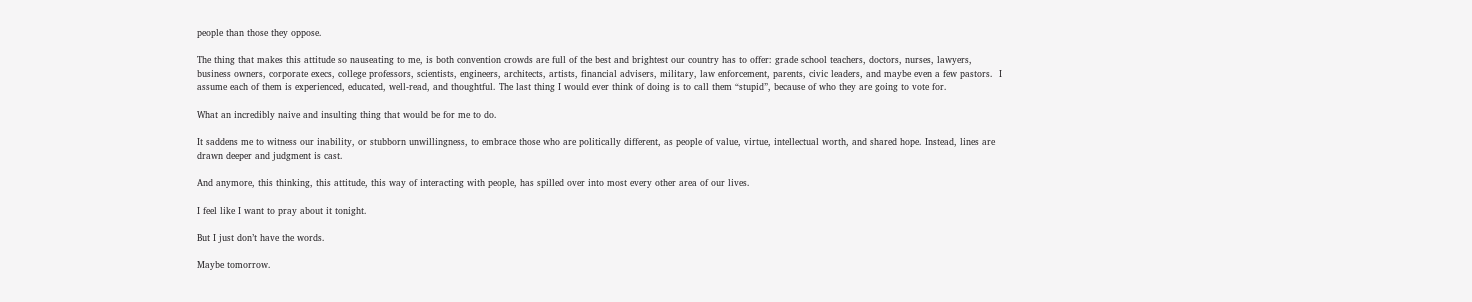people than those they oppose.

The thing that makes this attitude so nauseating to me, is both convention crowds are full of the best and brightest our country has to offer: grade school teachers, doctors, nurses, lawyers, business owners, corporate execs, college professors, scientists, engineers, architects, artists, financial advisers, military, law enforcement, parents, civic leaders, and maybe even a few pastors.  I assume each of them is experienced, educated, well-read, and thoughtful. The last thing I would ever think of doing is to call them “stupid”, because of who they are going to vote for.

What an incredibly naive and insulting thing that would be for me to do.

It saddens me to witness our inability, or stubborn unwillingness, to embrace those who are politically different, as people of value, virtue, intellectual worth, and shared hope. Instead, lines are drawn deeper and judgment is cast.

And anymore, this thinking, this attitude, this way of interacting with people, has spilled over into most every other area of our lives.

I feel like I want to pray about it tonight.

But I just don’t have the words.

Maybe tomorrow.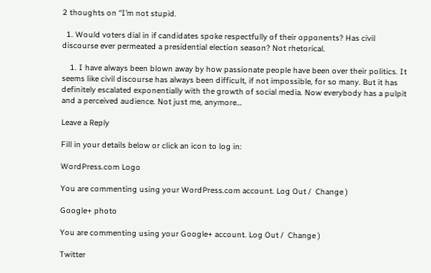2 thoughts on “I’m not stupid.

  1. Would voters dial in if candidates spoke respectfully of their opponents? Has civil discourse ever permeated a presidential election season? Not rhetorical.

    1. I have always been blown away by how passionate people have been over their politics. It seems like civil discourse has always been difficult, if not impossible, for so many. But it has definitely escalated exponentially with the growth of social media. Now everybody has a pulpit and a perceived audience. Not just me, anymore…

Leave a Reply

Fill in your details below or click an icon to log in:

WordPress.com Logo

You are commenting using your WordPress.com account. Log Out /  Change )

Google+ photo

You are commenting using your Google+ account. Log Out /  Change )

Twitter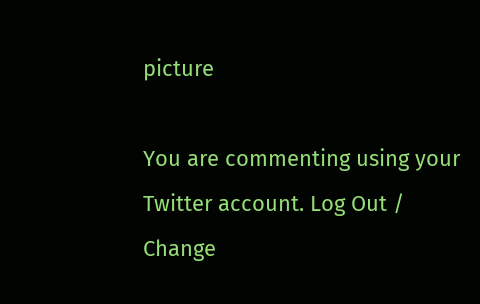picture

You are commenting using your Twitter account. Log Out /  Change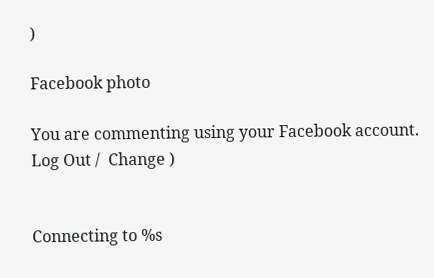)

Facebook photo

You are commenting using your Facebook account. Log Out /  Change )


Connecting to %s